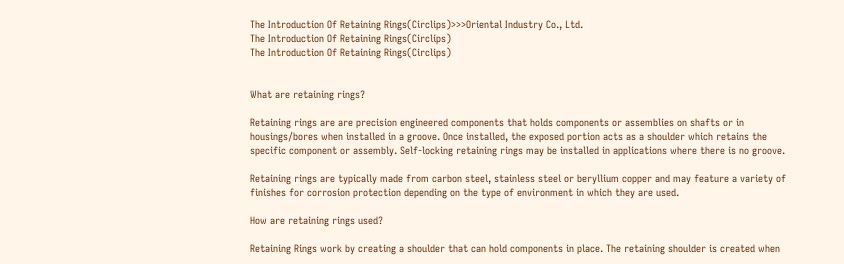The Introduction Of Retaining Rings(Circlips)>>>Oriental Industry Co., Ltd.
The Introduction Of Retaining Rings(Circlips)
The Introduction Of Retaining Rings(Circlips)


What are retaining rings?

Retaining rings are are precision engineered components that holds components or assemblies on shafts or in housings/bores when installed in a groove. Once installed, the exposed portion acts as a shoulder which retains the specific component or assembly. Self-locking retaining rings may be installed in applications where there is no groove.

Retaining rings are typically made from carbon steel, stainless steel or beryllium copper and may feature a variety of finishes for corrosion protection depending on the type of environment in which they are used.

How are retaining rings used?

Retaining Rings work by creating a shoulder that can hold components in place. The retaining shoulder is created when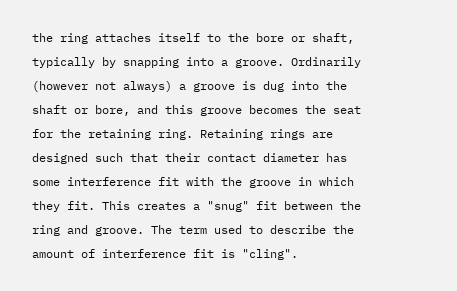the ring attaches itself to the bore or shaft, typically by snapping into a groove. Ordinarily (however not always) a groove is dug into the shaft or bore, and this groove becomes the seat for the retaining ring. Retaining rings are designed such that their contact diameter has some interference fit with the groove in which they fit. This creates a "snug" fit between the ring and groove. The term used to describe the amount of interference fit is "cling".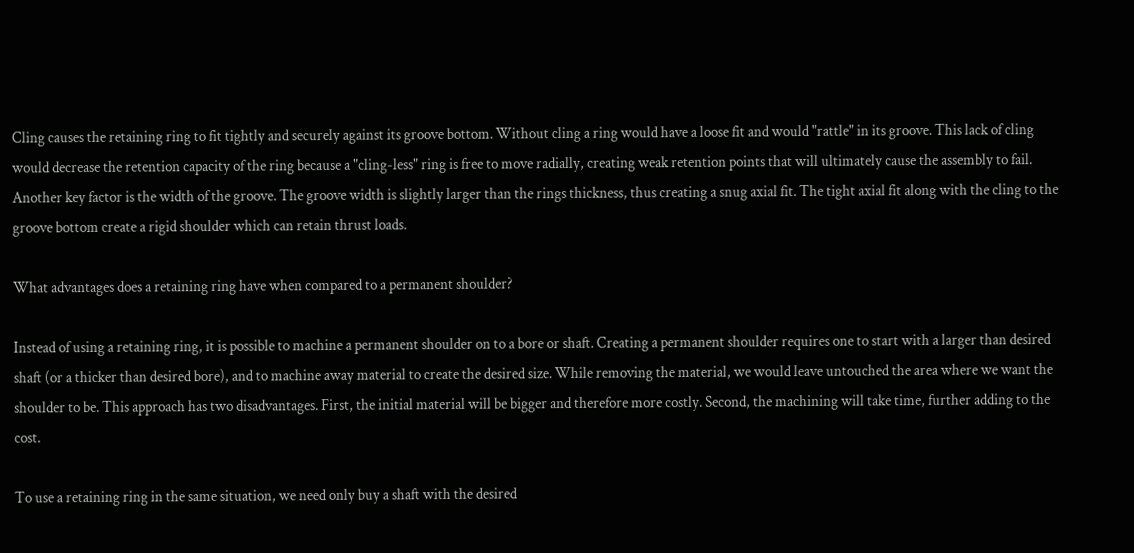Cling causes the retaining ring to fit tightly and securely against its groove bottom. Without cling a ring would have a loose fit and would "rattle" in its groove. This lack of cling would decrease the retention capacity of the ring because a "cling-less" ring is free to move radially, creating weak retention points that will ultimately cause the assembly to fail. Another key factor is the width of the groove. The groove width is slightly larger than the rings thickness, thus creating a snug axial fit. The tight axial fit along with the cling to the groove bottom create a rigid shoulder which can retain thrust loads.

What advantages does a retaining ring have when compared to a permanent shoulder?

Instead of using a retaining ring, it is possible to machine a permanent shoulder on to a bore or shaft. Creating a permanent shoulder requires one to start with a larger than desired shaft (or a thicker than desired bore), and to machine away material to create the desired size. While removing the material, we would leave untouched the area where we want the shoulder to be. This approach has two disadvantages. First, the initial material will be bigger and therefore more costly. Second, the machining will take time, further adding to the cost.

To use a retaining ring in the same situation, we need only buy a shaft with the desired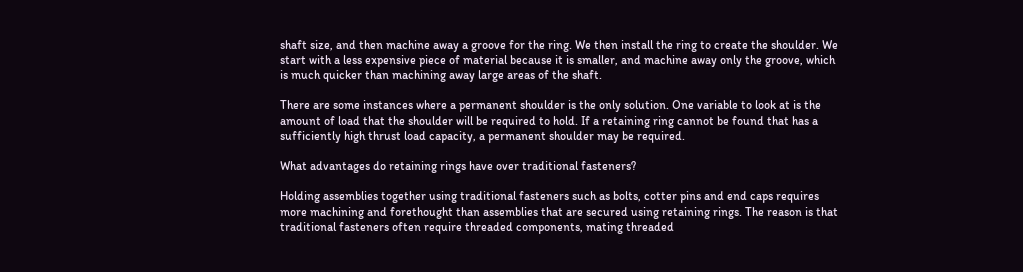shaft size, and then machine away a groove for the ring. We then install the ring to create the shoulder. We start with a less expensive piece of material because it is smaller, and machine away only the groove, which is much quicker than machining away large areas of the shaft.

There are some instances where a permanent shoulder is the only solution. One variable to look at is the amount of load that the shoulder will be required to hold. If a retaining ring cannot be found that has a sufficiently high thrust load capacity, a permanent shoulder may be required.

What advantages do retaining rings have over traditional fasteners?

Holding assemblies together using traditional fasteners such as bolts, cotter pins and end caps requires more machining and forethought than assemblies that are secured using retaining rings. The reason is that traditional fasteners often require threaded components, mating threaded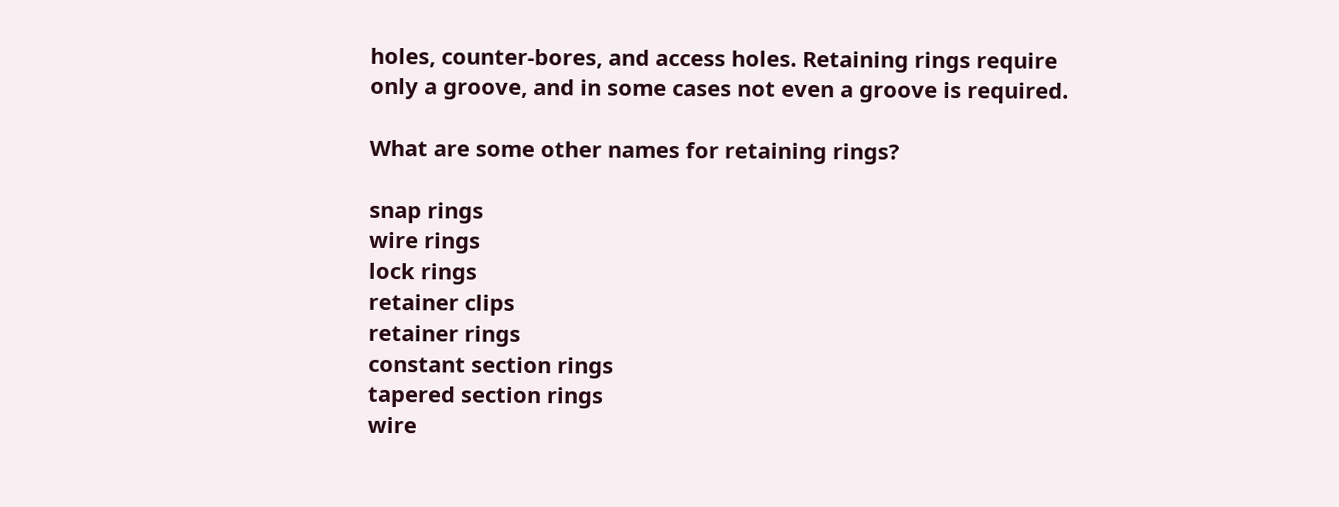holes, counter-bores, and access holes. Retaining rings require only a groove, and in some cases not even a groove is required.

What are some other names for retaining rings?

snap rings
wire rings
lock rings
retainer clips
retainer rings
constant section rings
tapered section rings
wire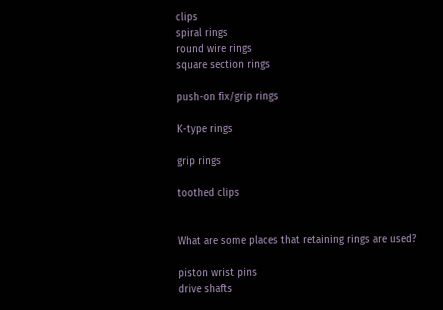clips
spiral rings
round wire rings
square section rings

push-on fix/grip rings

K-type rings

grip rings

toothed clips


What are some places that retaining rings are used?

piston wrist pins
drive shafts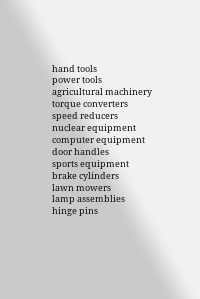hand tools
power tools
agricultural machinery
torque converters
speed reducers
nuclear equipment
computer equipment
door handles
sports equipment
brake cylinders
lawn mowers
lamp assemblies
hinge pins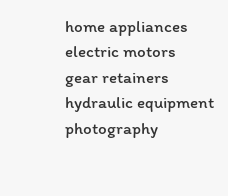home appliances
electric motors
gear retainers
hydraulic equipment
photography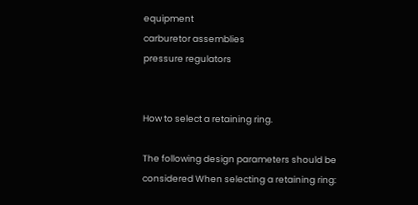equipment
carburetor assemblies
pressure regulators


How to select a retaining ring.

The following design parameters should be considered When selecting a retaining ring: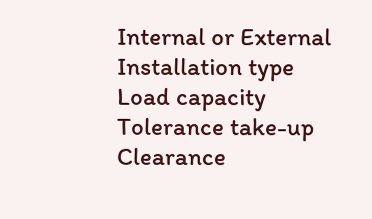Internal or External
Installation type
Load capacity
Tolerance take-up
Clearance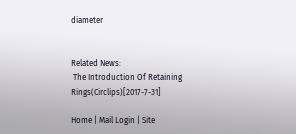diameter


Related News:
 The Introduction Of Retaining Rings(Circlips)[2017-7-31]

Home | Mail Login | Site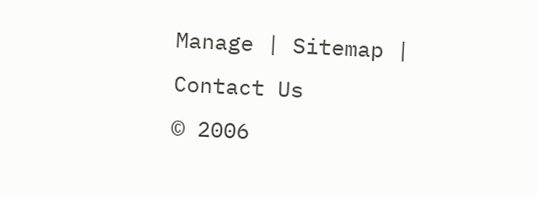Manage | Sitemap | Contact Us
© 2006